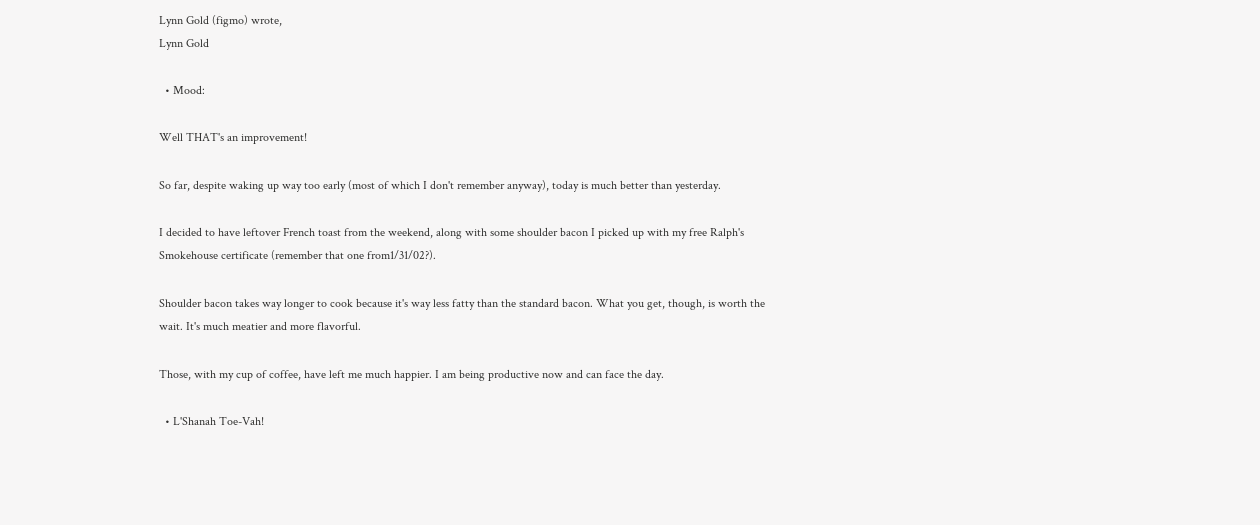Lynn Gold (figmo) wrote,
Lynn Gold

  • Mood:

Well THAT's an improvement!

So far, despite waking up way too early (most of which I don't remember anyway), today is much better than yesterday.

I decided to have leftover French toast from the weekend, along with some shoulder bacon I picked up with my free Ralph's Smokehouse certificate (remember that one from1/31/02?).

Shoulder bacon takes way longer to cook because it's way less fatty than the standard bacon. What you get, though, is worth the wait. It's much meatier and more flavorful.

Those, with my cup of coffee, have left me much happier. I am being productive now and can face the day.

  • L'Shanah Toe-Vah!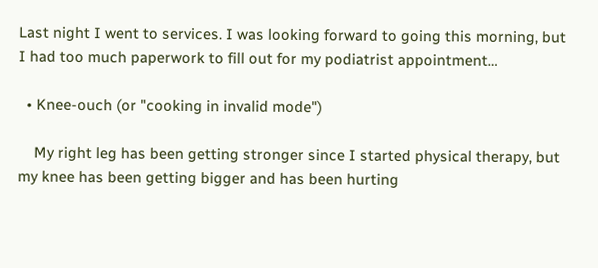Last night I went to services. I was looking forward to going this morning, but I had too much paperwork to fill out for my podiatrist appointment…

  • Knee-ouch (or "cooking in invalid mode")

    My right leg has been getting stronger since I started physical therapy, but my knee has been getting bigger and has been hurting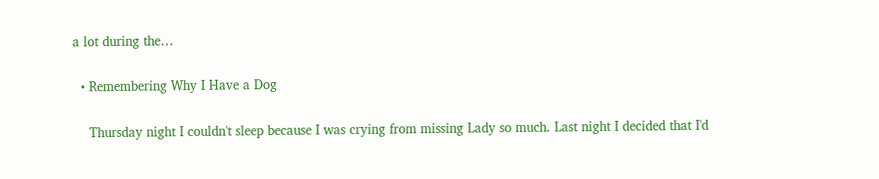a lot during the…

  • Remembering Why I Have a Dog

    Thursday night I couldn't sleep because I was crying from missing Lady so much. Last night I decided that I'd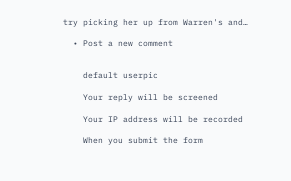try picking her up from Warren's and…

  • Post a new comment


    default userpic

    Your reply will be screened

    Your IP address will be recorded

    When you submit the form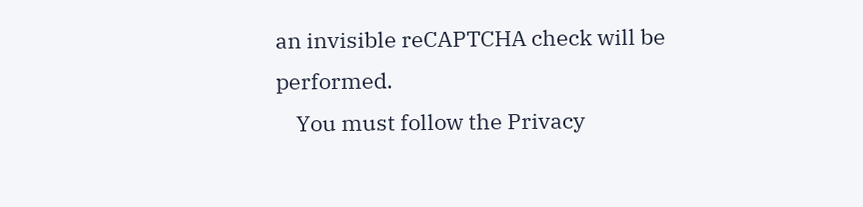an invisible reCAPTCHA check will be performed.
    You must follow the Privacy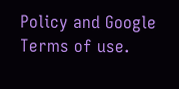Policy and Google Terms of use.